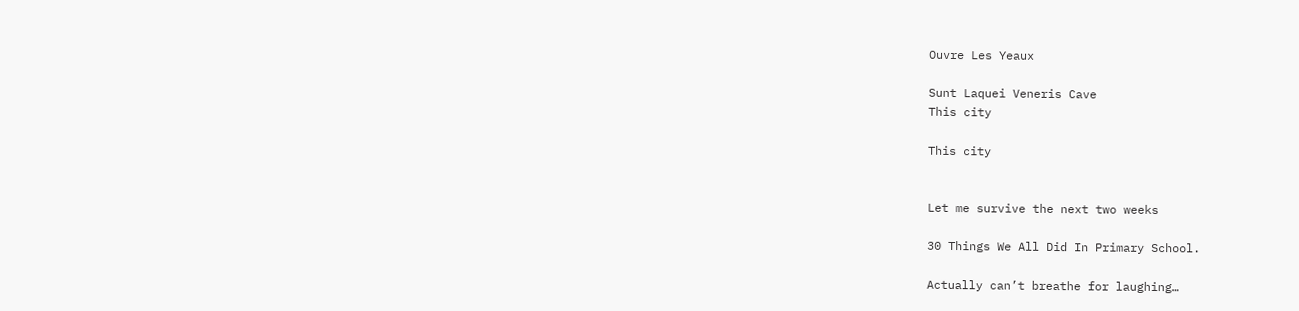Ouvre Les Yeaux

Sunt Laquei Veneris Cave
This city

This city


Let me survive the next two weeks

30 Things We All Did In Primary School.

Actually can’t breathe for laughing…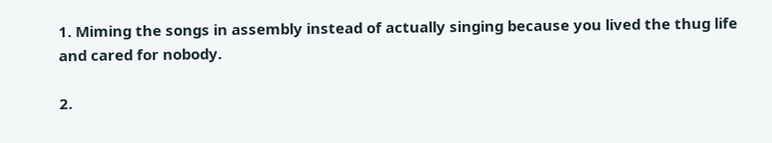1. Miming the songs in assembly instead of actually singing because you lived the thug life and cared for nobody.

2.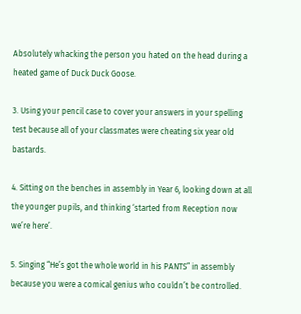Absolutely whacking the person you hated on the head during a heated game of Duck Duck Goose.

3. Using your pencil case to cover your answers in your spelling test because all of your classmates were cheating six year old bastards.

4. Sitting on the benches in assembly in Year 6, looking down at all the younger pupils, and thinking ‘started from Reception now we’re here’.

5. Singing “He’s got the whole world in his PANTS” in assembly because you were a comical genius who couldn’t be controlled.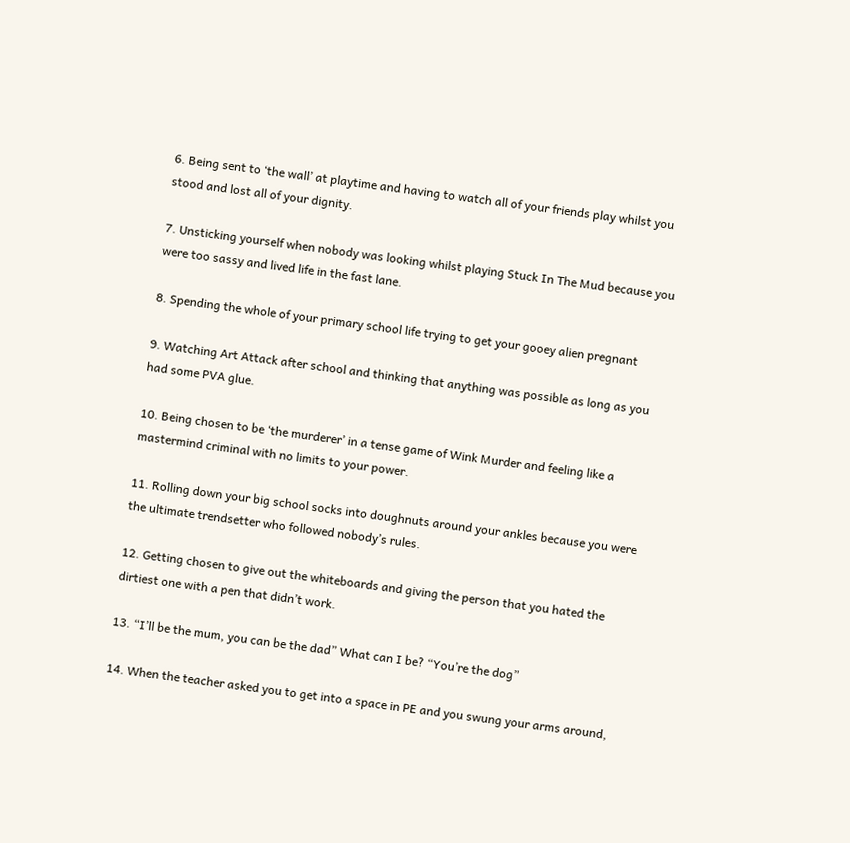6. Being sent to ‘the wall’ at playtime and having to watch all of your friends play whilst you stood and lost all of your dignity.

7. Unsticking yourself when nobody was looking whilst playing Stuck In The Mud because you were too sassy and lived life in the fast lane.

8. Spending the whole of your primary school life trying to get your gooey alien pregnant

9. Watching Art Attack after school and thinking that anything was possible as long as you had some PVA glue.

10. Being chosen to be ‘the murderer’ in a tense game of Wink Murder and feeling like a mastermind criminal with no limits to your power.

11. Rolling down your big school socks into doughnuts around your ankles because you were the ultimate trendsetter who followed nobody’s rules.

12. Getting chosen to give out the whiteboards and giving the person that you hated the dirtiest one with a pen that didn’t work.

13. “I’ll be the mum, you can be the dad” What can I be? “You’re the dog”

14. When the teacher asked you to get into a space in PE and you swung your arms around,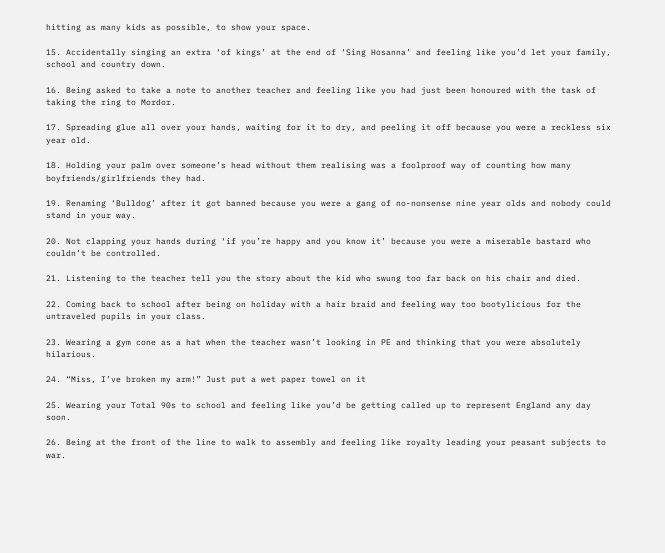hitting as many kids as possible, to show your space.

15. Accidentally singing an extra ‘of kings’ at the end of ‘Sing Hosanna’ and feeling like you’d let your family, school and country down.

16. Being asked to take a note to another teacher and feeling like you had just been honoured with the task of taking the ring to Mordor.

17. Spreading glue all over your hands, waiting for it to dry, and peeling it off because you were a reckless six year old.

18. Holding your palm over someone’s head without them realising was a foolproof way of counting how many boyfriends/girlfriends they had.

19. Renaming ‘Bulldog’ after it got banned because you were a gang of no-nonsense nine year olds and nobody could stand in your way.

20. Not clapping your hands during ‘if you’re happy and you know it’ because you were a miserable bastard who couldn’t be controlled.

21. Listening to the teacher tell you the story about the kid who swung too far back on his chair and died.

22. Coming back to school after being on holiday with a hair braid and feeling way too bootylicious for the untraveled pupils in your class.

23. Wearing a gym cone as a hat when the teacher wasn’t looking in PE and thinking that you were absolutely hilarious.

24. “Miss, I’ve broken my arm!” Just put a wet paper towel on it

25. Wearing your Total 90s to school and feeling like you’d be getting called up to represent England any day soon.

26. Being at the front of the line to walk to assembly and feeling like royalty leading your peasant subjects to war.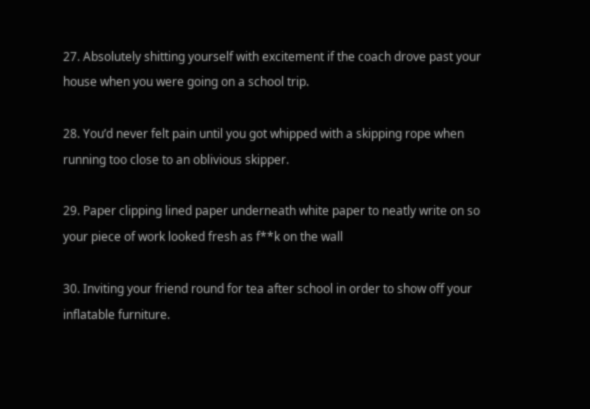27. Absolutely shitting yourself with excitement if the coach drove past your house when you were going on a school trip.

28. You’d never felt pain until you got whipped with a skipping rope when running too close to an oblivious skipper.

29. Paper clipping lined paper underneath white paper to neatly write on so your piece of work looked fresh as f**k on the wall

30. Inviting your friend round for tea after school in order to show off your inflatable furniture.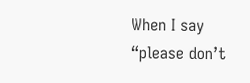When I say “please don’t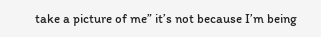take a picture of me” it’s not because I’m being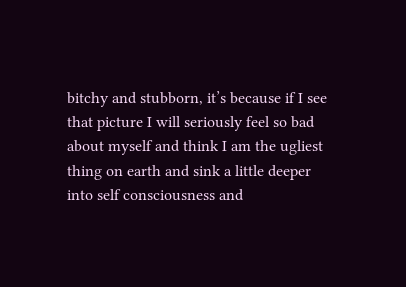bitchy and stubborn, it’s because if I see that picture I will seriously feel so bad about myself and think I am the ugliest thing on earth and sink a little deeper into self consciousness and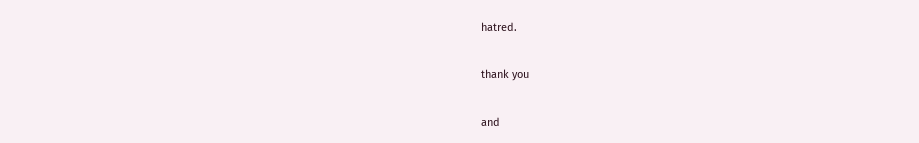hatred.

thank you

and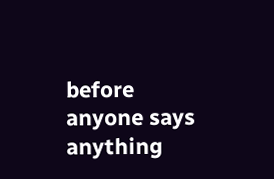before anyone says anything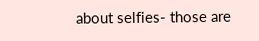about selfies- those are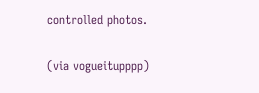controlled photos.

(via vogueitupppp)